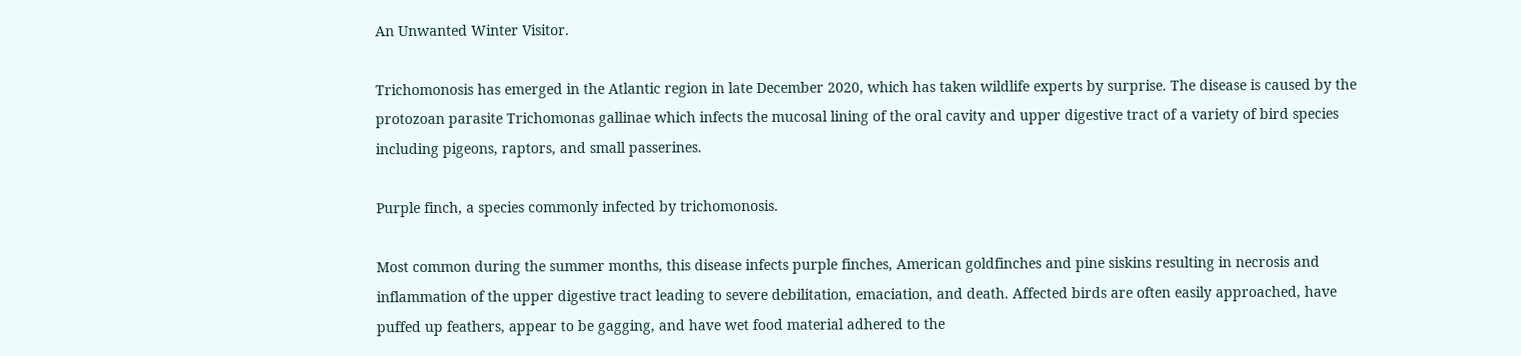An Unwanted Winter Visitor.

Trichomonosis has emerged in the Atlantic region in late December 2020, which has taken wildlife experts by surprise. The disease is caused by the protozoan parasite Trichomonas gallinae which infects the mucosal lining of the oral cavity and upper digestive tract of a variety of bird species including pigeons, raptors, and small passerines.

Purple finch, a species commonly infected by trichomonosis.

Most common during the summer months, this disease infects purple finches, American goldfinches and pine siskins resulting in necrosis and inflammation of the upper digestive tract leading to severe debilitation, emaciation, and death. Affected birds are often easily approached, have puffed up feathers, appear to be gagging, and have wet food material adhered to the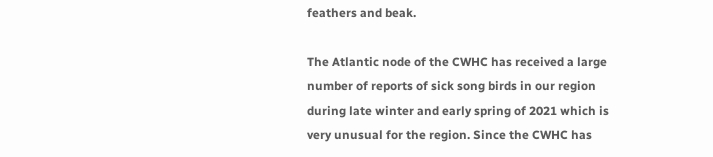feathers and beak.

The Atlantic node of the CWHC has received a large number of reports of sick song birds in our region during late winter and early spring of 2021 which is very unusual for the region. Since the CWHC has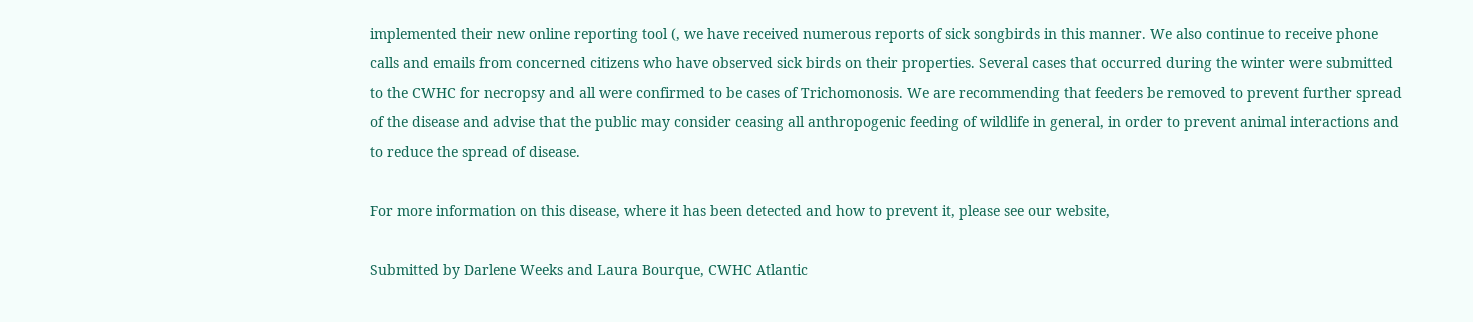implemented their new online reporting tool (, we have received numerous reports of sick songbirds in this manner. We also continue to receive phone calls and emails from concerned citizens who have observed sick birds on their properties. Several cases that occurred during the winter were submitted to the CWHC for necropsy and all were confirmed to be cases of Trichomonosis. We are recommending that feeders be removed to prevent further spread of the disease and advise that the public may consider ceasing all anthropogenic feeding of wildlife in general, in order to prevent animal interactions and to reduce the spread of disease.

For more information on this disease, where it has been detected and how to prevent it, please see our website,

Submitted by Darlene Weeks and Laura Bourque, CWHC Atlantic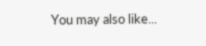You may also like...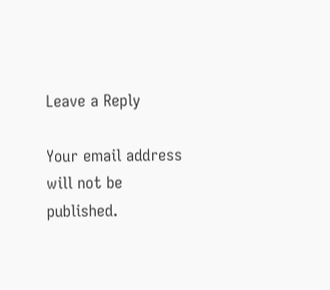Leave a Reply

Your email address will not be published.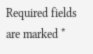Required fields are marked *